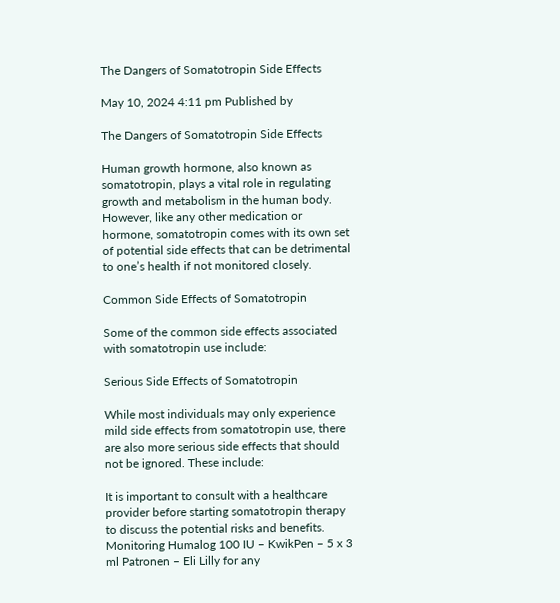The Dangers of Somatotropin Side Effects

May 10, 2024 4:11 pm Published by

The Dangers of Somatotropin Side Effects

Human growth hormone, also known as somatotropin, plays a vital role in regulating growth and metabolism in the human body. However, like any other medication or hormone, somatotropin comes with its own set of potential side effects that can be detrimental to one’s health if not monitored closely.

Common Side Effects of Somatotropin

Some of the common side effects associated with somatotropin use include:

Serious Side Effects of Somatotropin

While most individuals may only experience mild side effects from somatotropin use, there are also more serious side effects that should not be ignored. These include:

It is important to consult with a healthcare provider before starting somatotropin therapy to discuss the potential risks and benefits. Monitoring Humalog 100 IU – KwikPen – 5 x 3 ml Patronen – Eli Lilly for any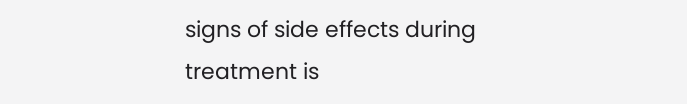signs of side effects during treatment is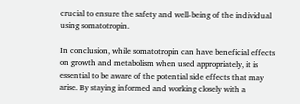crucial to ensure the safety and well-being of the individual using somatotropin.

In conclusion, while somatotropin can have beneficial effects on growth and metabolism when used appropriately, it is essential to be aware of the potential side effects that may arise. By staying informed and working closely with a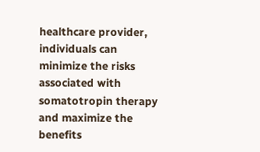healthcare provider, individuals can minimize the risks associated with somatotropin therapy and maximize the benefits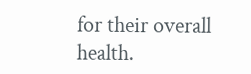for their overall health.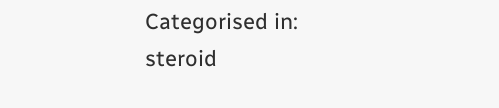Categorised in: steroid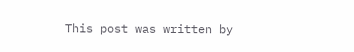This post was written by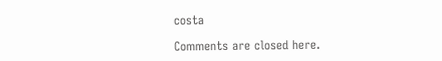costa

Comments are closed here.